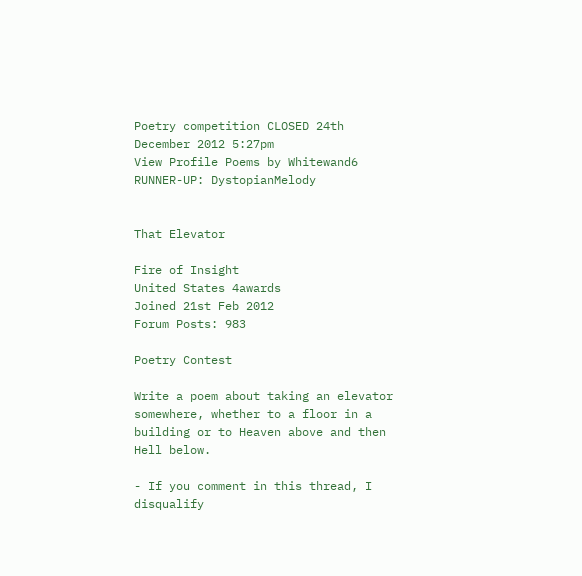Poetry competition CLOSED 24th December 2012 5:27pm
View Profile Poems by Whitewand6
RUNNER-UP: DystopianMelody


That Elevator

Fire of Insight
United States 4awards
Joined 21st Feb 2012
Forum Posts: 983

Poetry Contest

Write a poem about taking an elevator somewhere, whether to a floor in a building or to Heaven above and then Hell below.

- If you comment in this thread, I disqualify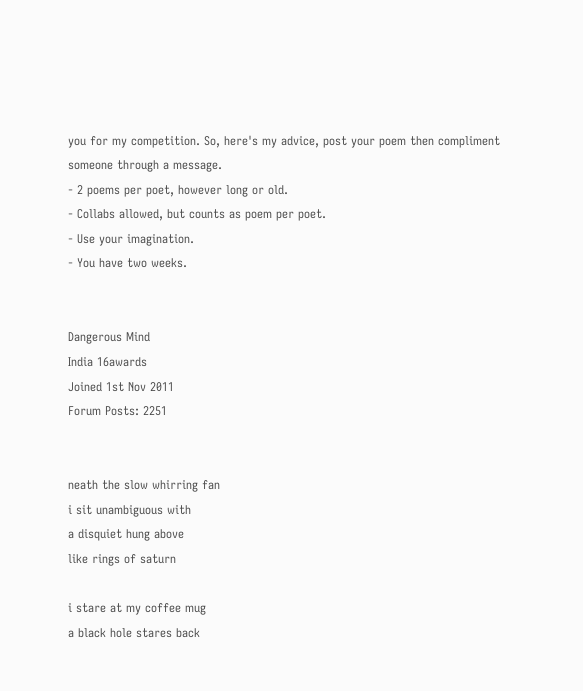you for my competition. So, here's my advice, post your poem then compliment someone through a message.
- 2 poems per poet, however long or old.
- Collabs allowed, but counts as poem per poet.
- Use your imagination.
- You have two weeks.


Dangerous Mind
India 16awards
Joined 1st Nov 2011
Forum Posts: 2251


neath the slow whirring fan
i sit unambiguous with
a disquiet hung above
like rings of saturn

i stare at my coffee mug
a black hole stares back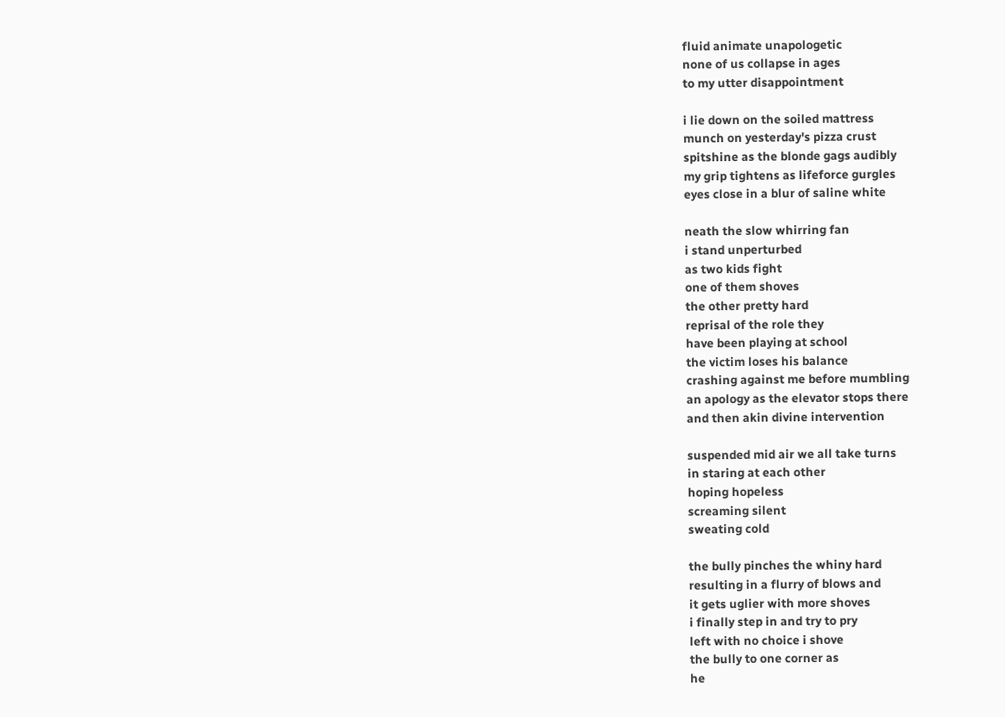fluid animate unapologetic
none of us collapse in ages
to my utter disappointment

i lie down on the soiled mattress
munch on yesterday's pizza crust
spitshine as the blonde gags audibly
my grip tightens as lifeforce gurgles
eyes close in a blur of saline white

neath the slow whirring fan
i stand unperturbed
as two kids fight
one of them shoves
the other pretty hard
reprisal of the role they
have been playing at school
the victim loses his balance
crashing against me before mumbling
an apology as the elevator stops there
and then akin divine intervention

suspended mid air we all take turns
in staring at each other
hoping hopeless
screaming silent
sweating cold

the bully pinches the whiny hard
resulting in a flurry of blows and
it gets uglier with more shoves
i finally step in and try to pry
left with no choice i shove
the bully to one corner as
he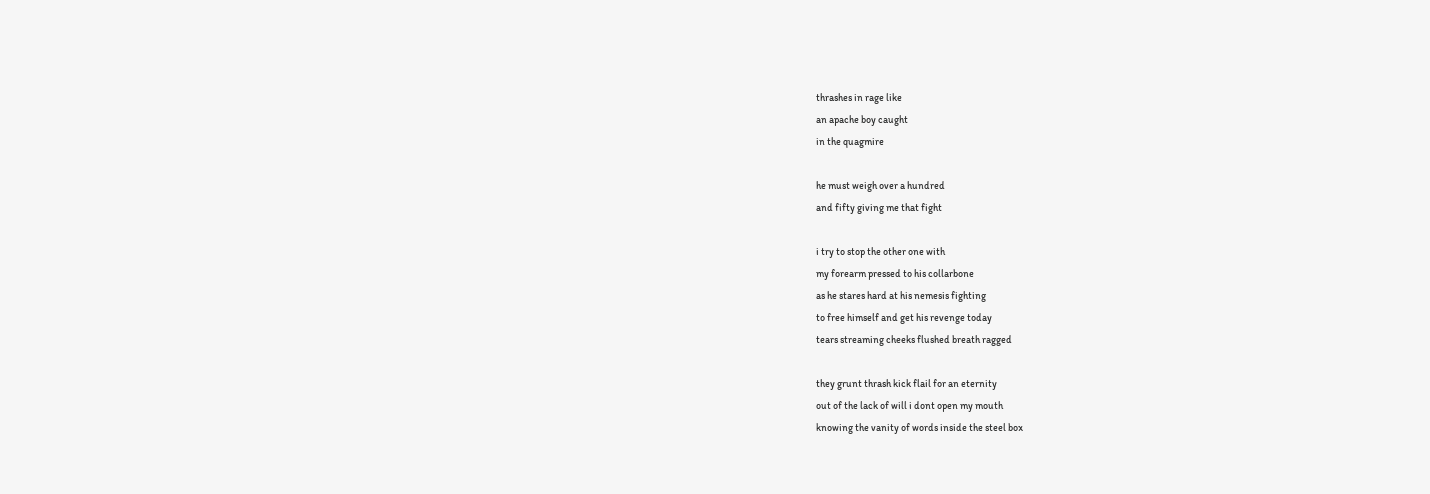thrashes in rage like
an apache boy caught
in the quagmire

he must weigh over a hundred
and fifty giving me that fight

i try to stop the other one with
my forearm pressed to his collarbone
as he stares hard at his nemesis fighting
to free himself and get his revenge today
tears streaming cheeks flushed breath ragged

they grunt thrash kick flail for an eternity
out of the lack of will i dont open my mouth
knowing the vanity of words inside the steel box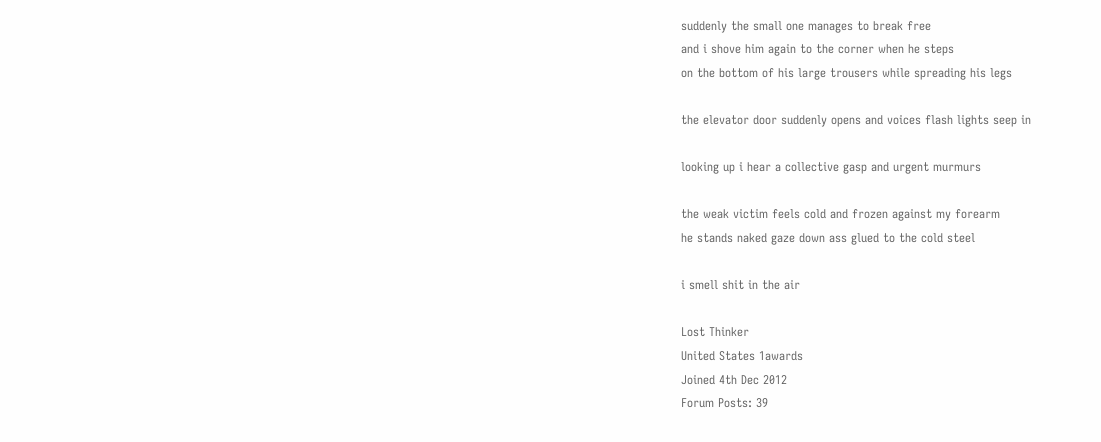suddenly the small one manages to break free
and i shove him again to the corner when he steps
on the bottom of his large trousers while spreading his legs

the elevator door suddenly opens and voices flash lights seep in

looking up i hear a collective gasp and urgent murmurs

the weak victim feels cold and frozen against my forearm
he stands naked gaze down ass glued to the cold steel

i smell shit in the air

Lost Thinker
United States 1awards
Joined 4th Dec 2012
Forum Posts: 39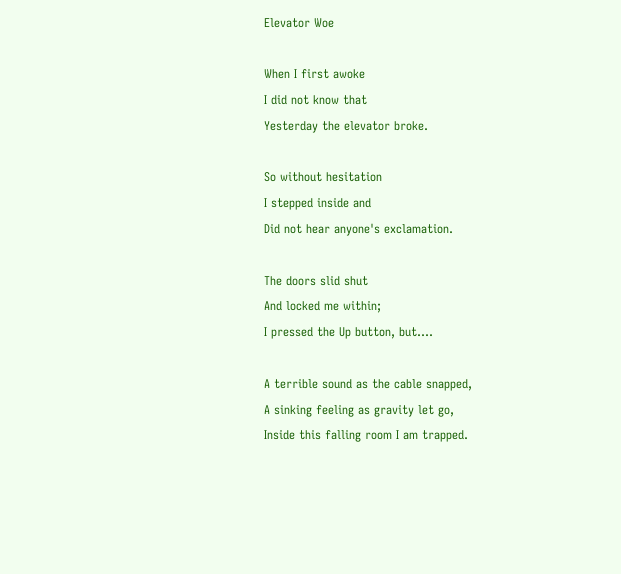Elevator Woe

When I first awoke
I did not know that
Yesterday the elevator broke.

So without hesitation
I stepped inside and
Did not hear anyone's exclamation.

The doors slid shut
And locked me within;
I pressed the Up button, but....

A terrible sound as the cable snapped,
A sinking feeling as gravity let go,
Inside this falling room I am trapped.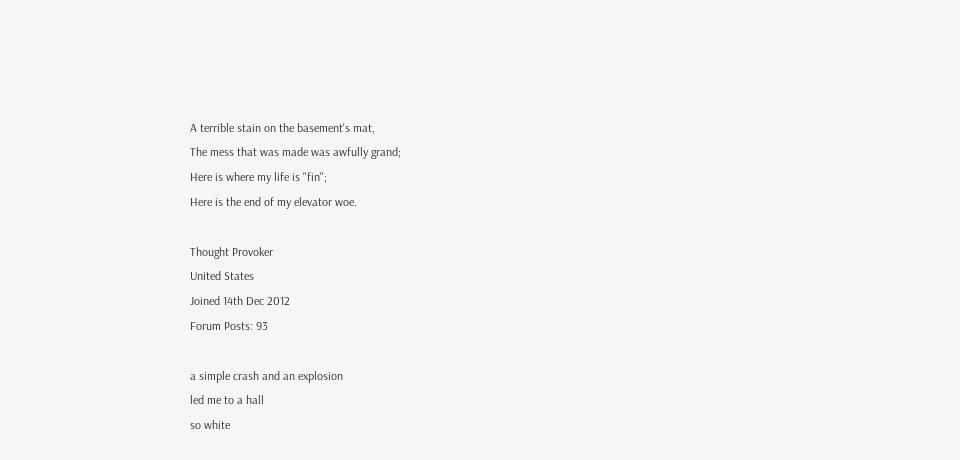A terrible stain on the basement's mat,
The mess that was made was awfully grand;
Here is where my life is "fin";
Here is the end of my elevator woe.

Thought Provoker
United States
Joined 14th Dec 2012
Forum Posts: 93

a simple crash and an explosion
led me to a hall
so white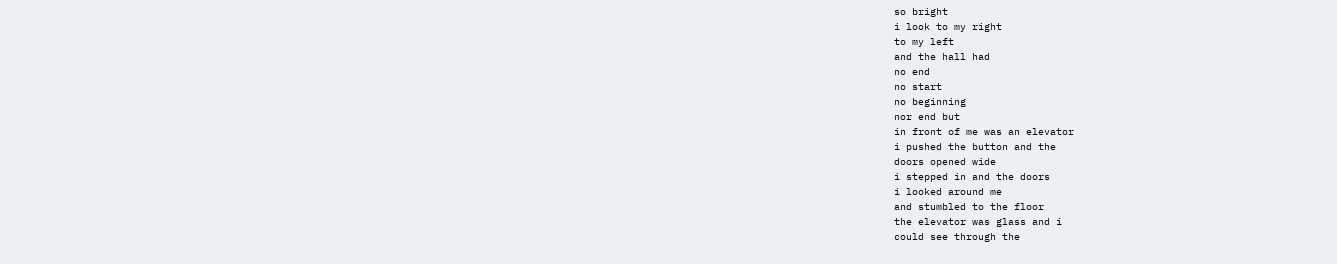so bright
i look to my right
to my left
and the hall had
no end
no start
no beginning
nor end but
in front of me was an elevator
i pushed the button and the
doors opened wide
i stepped in and the doors
i looked around me
and stumbled to the floor
the elevator was glass and i
could see through the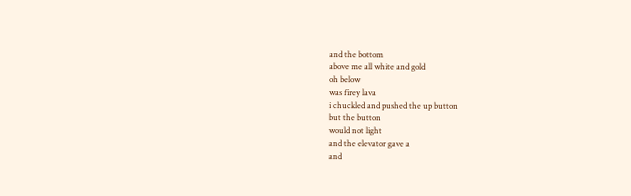and the bottom
above me all white and gold
oh below
was firey lava
i chuckled and pushed the up button
but the button
would not light
and the elevator gave a
and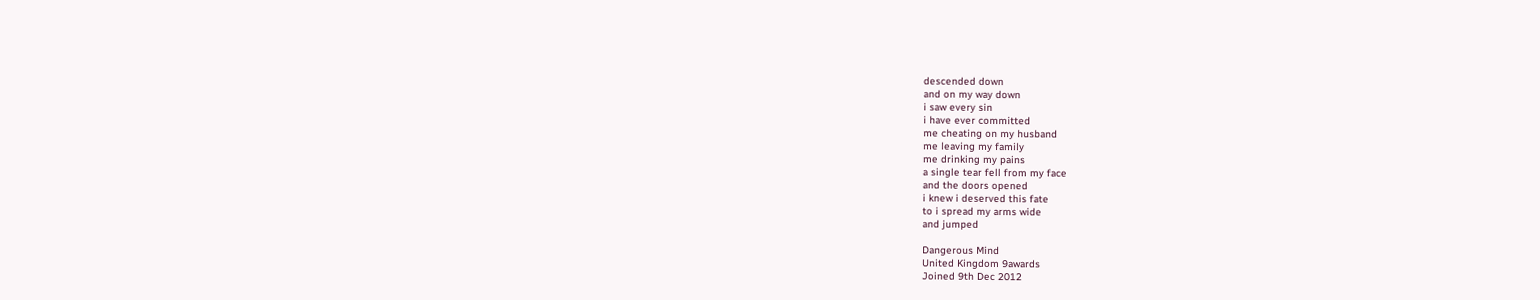descended down
and on my way down
i saw every sin
i have ever committed
me cheating on my husband
me leaving my family
me drinking my pains
a single tear fell from my face
and the doors opened
i knew i deserved this fate
to i spread my arms wide
and jumped

Dangerous Mind
United Kingdom 9awards
Joined 9th Dec 2012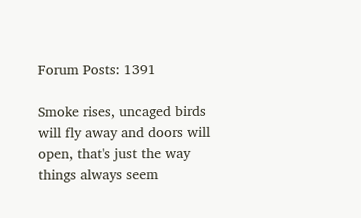Forum Posts: 1391

Smoke rises, uncaged birds will fly away and doors will open, that's just the way things always seem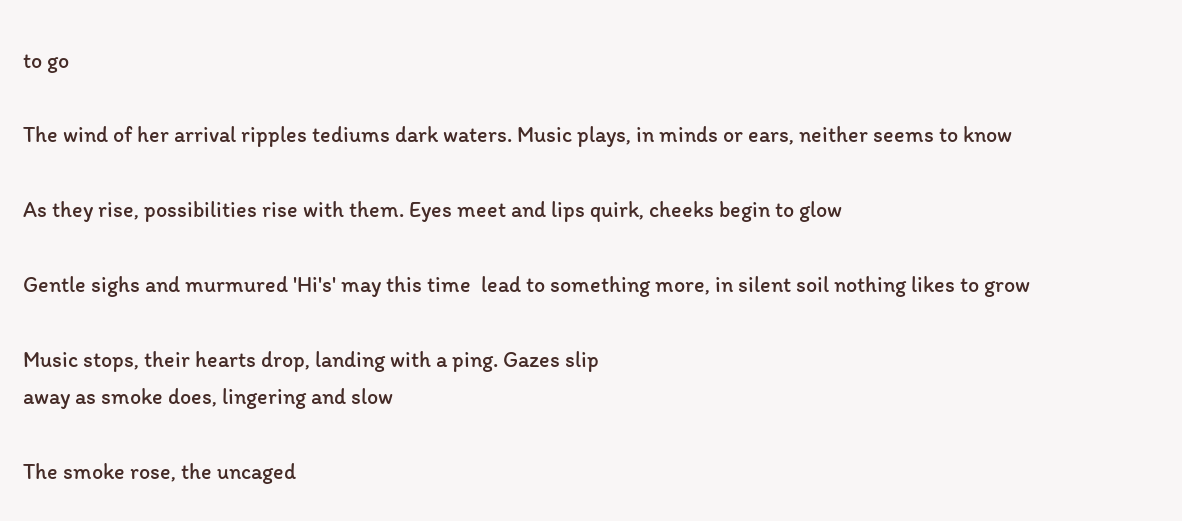to go

The wind of her arrival ripples tediums dark waters. Music plays, in minds or ears, neither seems to know

As they rise, possibilities rise with them. Eyes meet and lips quirk, cheeks begin to glow

Gentle sighs and murmured 'Hi's' may this time  lead to something more, in silent soil nothing likes to grow

Music stops, their hearts drop, landing with a ping. Gazes slip
away as smoke does, lingering and slow

The smoke rose, the uncaged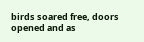birds soared free, doors opened and as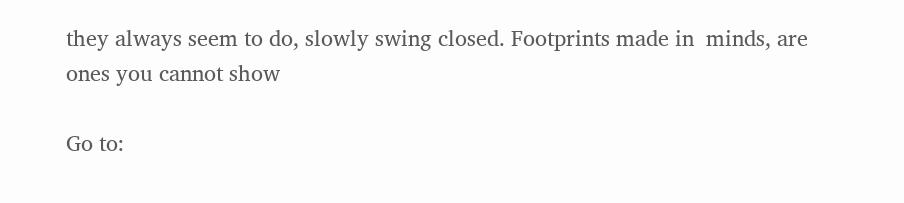they always seem to do, slowly swing closed. Footprints made in  minds, are ones you cannot show

Go to: